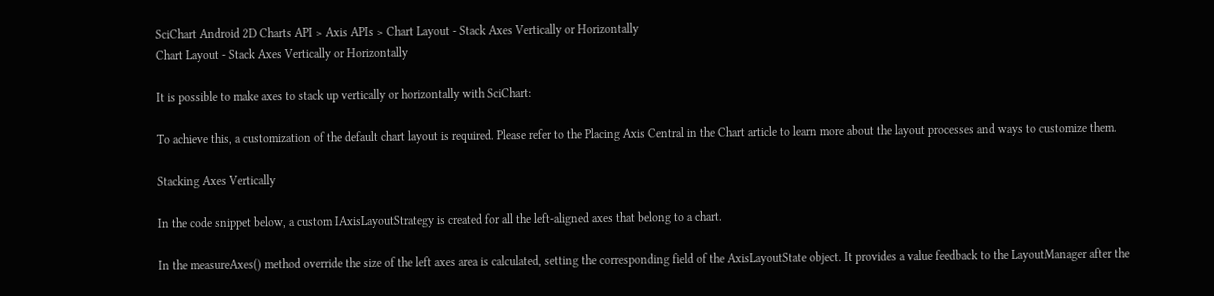SciChart Android 2D Charts API > Axis APIs > Chart Layout - Stack Axes Vertically or Horizontally
Chart Layout - Stack Axes Vertically or Horizontally

It is possible to make axes to stack up vertically or horizontally with SciChart:

To achieve this, a customization of the default chart layout is required. Please refer to the Placing Axis Central in the Chart article to learn more about the layout processes and ways to customize them.

Stacking Axes Vertically

In the code snippet below, a custom IAxisLayoutStrategy is created for all the left-aligned axes that belong to a chart.

In the measureAxes() method override the size of the left axes area is calculated, setting the corresponding field of the AxisLayoutState object. It provides a value feedback to the LayoutManager after the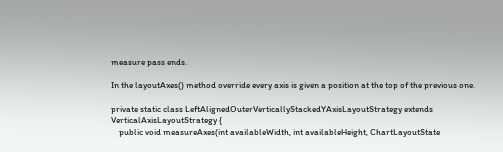measure pass ends.

In the layoutAxes() method override every axis is given a position at the top of the previous one.

private static class LeftAlignedOuterVerticallyStackedYAxisLayoutStrategy extends VerticalAxisLayoutStrategy {
    public void measureAxes(int availableWidth, int availableHeight, ChartLayoutState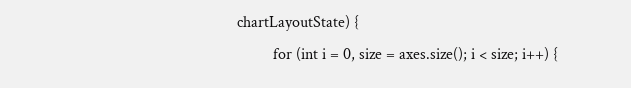chartLayoutState) {
         for (int i = 0, size = axes.size(); i < size; i++) {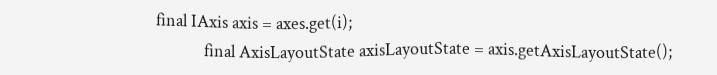final IAxis axis = axes.get(i);
            final AxisLayoutState axisLayoutState = axis.getAxisLayoutState();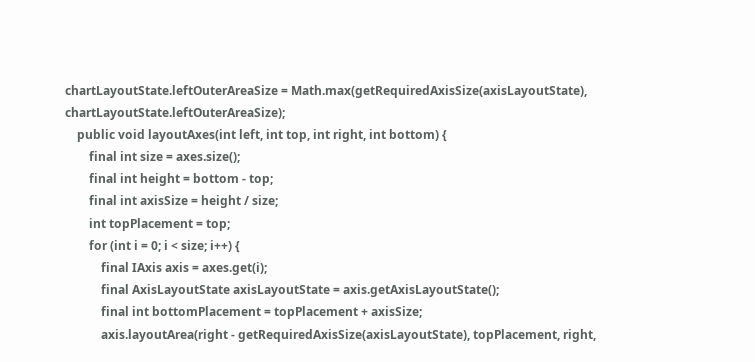chartLayoutState.leftOuterAreaSize = Math.max(getRequiredAxisSize(axisLayoutState), chartLayoutState.leftOuterAreaSize);
    public void layoutAxes(int left, int top, int right, int bottom) {
        final int size = axes.size();
        final int height = bottom - top;
        final int axisSize = height / size;
        int topPlacement = top;
        for (int i = 0; i < size; i++) {
            final IAxis axis = axes.get(i);
            final AxisLayoutState axisLayoutState = axis.getAxisLayoutState();
            final int bottomPlacement = topPlacement + axisSize;
            axis.layoutArea(right - getRequiredAxisSize(axisLayoutState), topPlacement, right,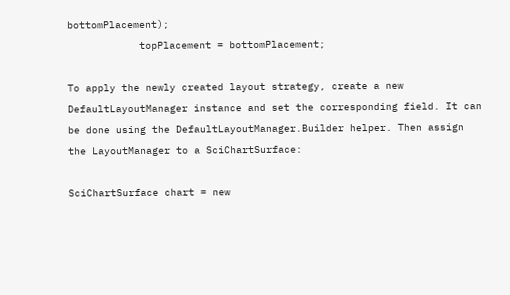bottomPlacement);
            topPlacement = bottomPlacement;

To apply the newly created layout strategy, create a new DefaultLayoutManager instance and set the corresponding field. It can be done using the DefaultLayoutManager.Builder helper. Then assign the LayoutManager to a SciChartSurface:

SciChartSurface chart = new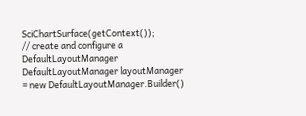SciChartSurface(getContext());
// create and configure a DefaultLayoutManager
DefaultLayoutManager layoutManager = new DefaultLayoutManager.Builder()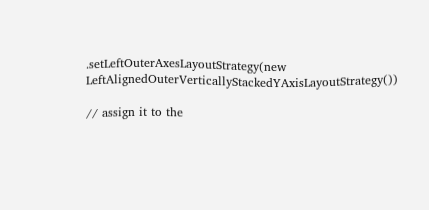.setLeftOuterAxesLayoutStrategy(new LeftAlignedOuterVerticallyStackedYAxisLayoutStrategy())

// assign it to the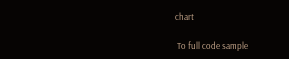chart

 To full code sample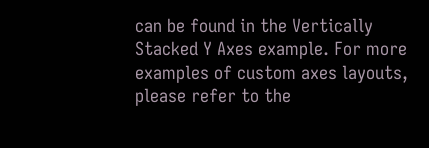can be found in the Vertically Stacked Y Axes example. For more examples of custom axes layouts, please refer to the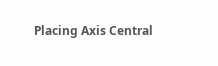Placing Axis Central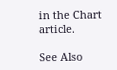in the Chart article.

See Also